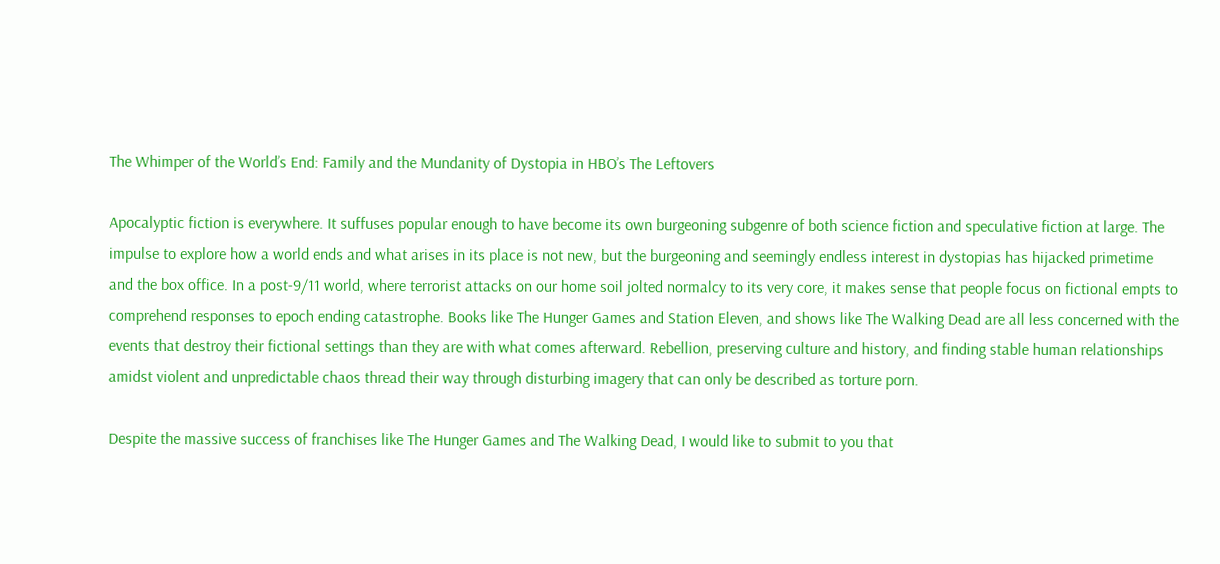The Whimper of the World’s End: Family and the Mundanity of Dystopia in HBO’s The Leftovers

Apocalyptic fiction is everywhere. It suffuses popular enough to have become its own burgeoning subgenre of both science fiction and speculative fiction at large. The impulse to explore how a world ends and what arises in its place is not new, but the burgeoning and seemingly endless interest in dystopias has hijacked primetime and the box office. In a post-9/11 world, where terrorist attacks on our home soil jolted normalcy to its very core, it makes sense that people focus on fictional empts to comprehend responses to epoch ending catastrophe. Books like The Hunger Games and Station Eleven, and shows like The Walking Dead are all less concerned with the events that destroy their fictional settings than they are with what comes afterward. Rebellion, preserving culture and history, and finding stable human relationships amidst violent and unpredictable chaos thread their way through disturbing imagery that can only be described as torture porn.

Despite the massive success of franchises like The Hunger Games and The Walking Dead, I would like to submit to you that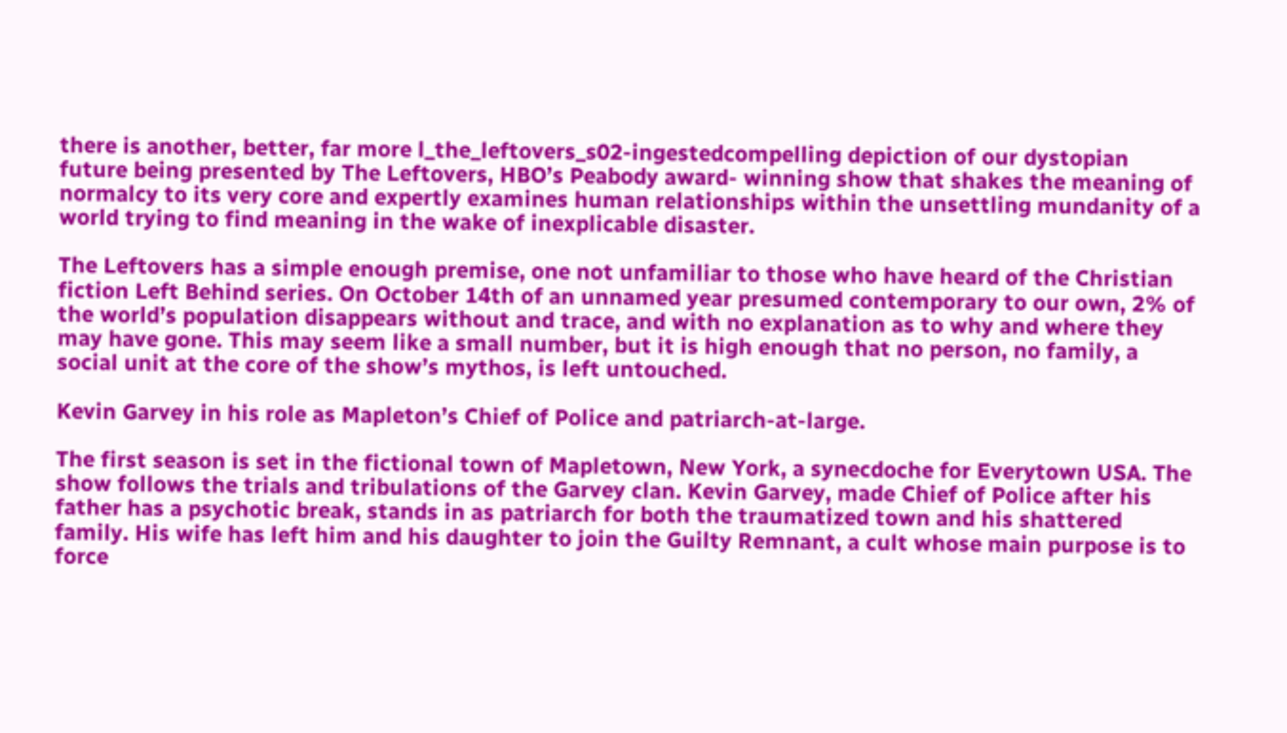there is another, better, far more l_the_leftovers_s02-ingestedcompelling depiction of our dystopian future being presented by The Leftovers, HBO’s Peabody award- winning show that shakes the meaning of normalcy to its very core and expertly examines human relationships within the unsettling mundanity of a world trying to find meaning in the wake of inexplicable disaster.

The Leftovers has a simple enough premise, one not unfamiliar to those who have heard of the Christian fiction Left Behind series. On October 14th of an unnamed year presumed contemporary to our own, 2% of the world’s population disappears without and trace, and with no explanation as to why and where they may have gone. This may seem like a small number, but it is high enough that no person, no family, a social unit at the core of the show’s mythos, is left untouched.

Kevin Garvey in his role as Mapleton’s Chief of Police and patriarch-at-large.

The first season is set in the fictional town of Mapletown, New York, a synecdoche for Everytown USA. The show follows the trials and tribulations of the Garvey clan. Kevin Garvey, made Chief of Police after his father has a psychotic break, stands in as patriarch for both the traumatized town and his shattered family. His wife has left him and his daughter to join the Guilty Remnant, a cult whose main purpose is to force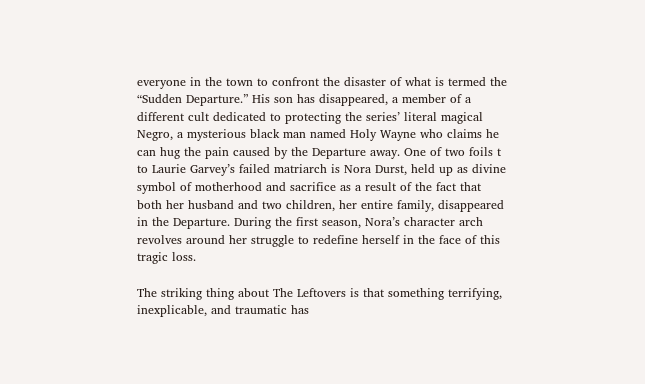everyone in the town to confront the disaster of what is termed the “Sudden Departure.” His son has disappeared, a member of a different cult dedicated to protecting the series’ literal magical Negro, a mysterious black man named Holy Wayne who claims he can hug the pain caused by the Departure away. One of two foils t to Laurie Garvey’s failed matriarch is Nora Durst, held up as divine symbol of motherhood and sacrifice as a result of the fact that both her husband and two children, her entire family, disappeared in the Departure. During the first season, Nora’s character arch revolves around her struggle to redefine herself in the face of this tragic loss.

The striking thing about The Leftovers is that something terrifying, inexplicable, and traumatic has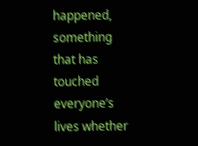happened, something that has touched everyone’s lives whether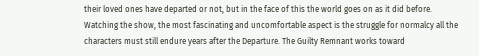their loved ones have departed or not, but in the face of this the world goes on as it did before. Watching the show, the most fascinating and uncomfortable aspect is the struggle for normalcy all the characters must still endure years after the Departure. The Guilty Remnant works toward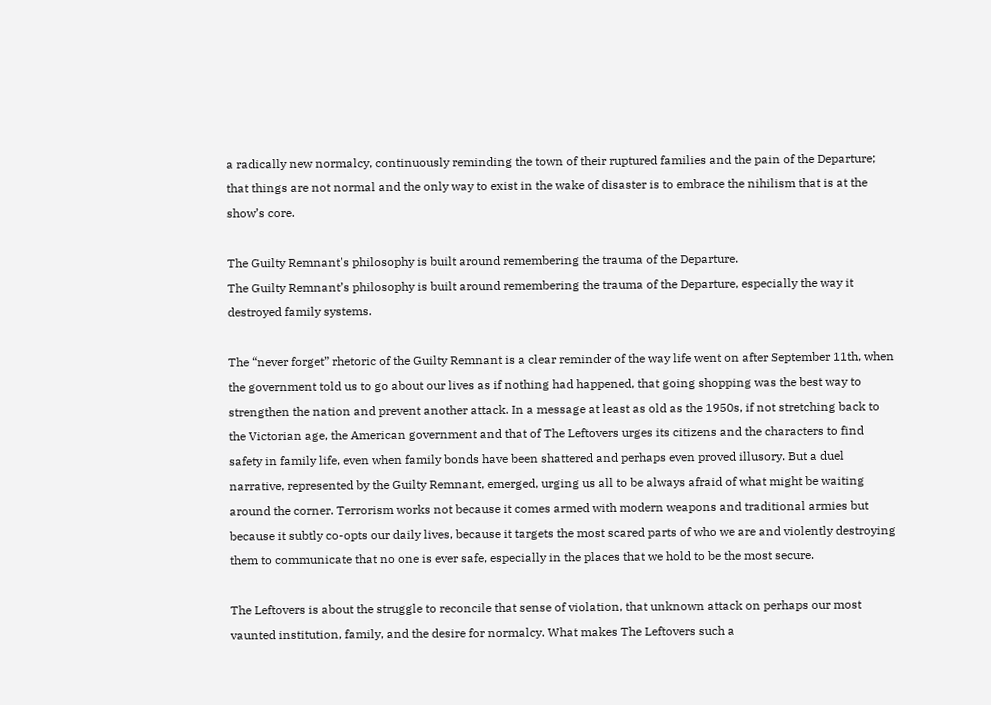a radically new normalcy, continuously reminding the town of their ruptured families and the pain of the Departure; that things are not normal and the only way to exist in the wake of disaster is to embrace the nihilism that is at the show’s core.

The Guilty Remnant's philosophy is built around remembering the trauma of the Departure.
The Guilty Remnant’s philosophy is built around remembering the trauma of the Departure, especially the way it destroyed family systems.

The “never forget” rhetoric of the Guilty Remnant is a clear reminder of the way life went on after September 11th, when the government told us to go about our lives as if nothing had happened, that going shopping was the best way to strengthen the nation and prevent another attack. In a message at least as old as the 1950s, if not stretching back to the Victorian age, the American government and that of The Leftovers urges its citizens and the characters to find safety in family life, even when family bonds have been shattered and perhaps even proved illusory. But a duel narrative, represented by the Guilty Remnant, emerged, urging us all to be always afraid of what might be waiting around the corner. Terrorism works not because it comes armed with modern weapons and traditional armies but because it subtly co-opts our daily lives, because it targets the most scared parts of who we are and violently destroying them to communicate that no one is ever safe, especially in the places that we hold to be the most secure.

The Leftovers is about the struggle to reconcile that sense of violation, that unknown attack on perhaps our most vaunted institution, family, and the desire for normalcy. What makes The Leftovers such a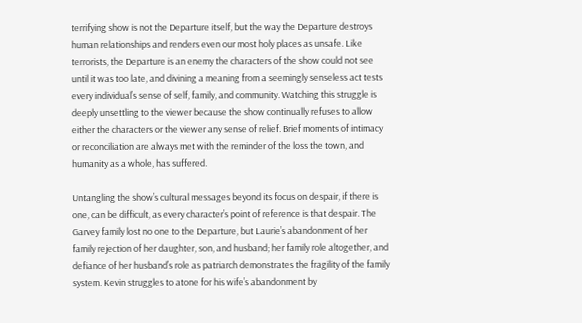terrifying show is not the Departure itself, but the way the Departure destroys human relationships and renders even our most holy places as unsafe. Like terrorists, the Departure is an enemy the characters of the show could not see until it was too late, and divining a meaning from a seemingly senseless act tests every individual’s sense of self, family, and community. Watching this struggle is deeply unsettling to the viewer because the show continually refuses to allow either the characters or the viewer any sense of relief. Brief moments of intimacy or reconciliation are always met with the reminder of the loss the town, and humanity as a whole, has suffered.

Untangling the show’s cultural messages beyond its focus on despair, if there is one, can be difficult, as every character’s point of reference is that despair. The Garvey family lost no one to the Departure, but Laurie’s abandonment of her family rejection of her daughter, son, and husband; her family role altogether, and defiance of her husband’s role as patriarch demonstrates the fragility of the family system. Kevin struggles to atone for his wife’s abandonment by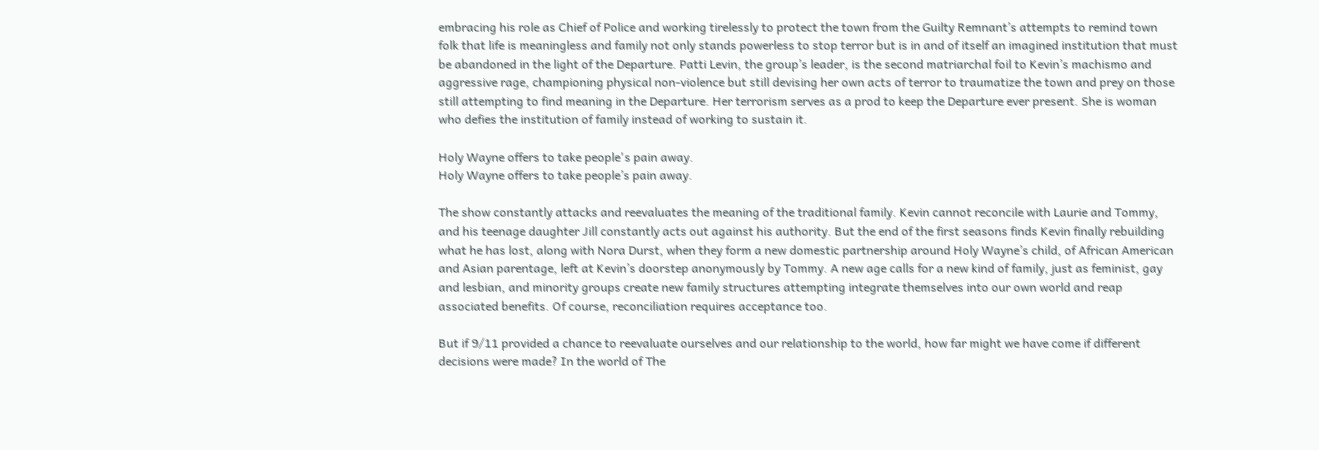embracing his role as Chief of Police and working tirelessly to protect the town from the Guilty Remnant’s attempts to remind town folk that life is meaningless and family not only stands powerless to stop terror but is in and of itself an imagined institution that must be abandoned in the light of the Departure. Patti Levin, the group’s leader, is the second matriarchal foil to Kevin’s machismo and aggressive rage, championing physical non-violence but still devising her own acts of terror to traumatize the town and prey on those still attempting to find meaning in the Departure. Her terrorism serves as a prod to keep the Departure ever present. She is woman who defies the institution of family instead of working to sustain it.

Holy Wayne offers to take people's pain away.
Holy Wayne offers to take people’s pain away.

The show constantly attacks and reevaluates the meaning of the traditional family. Kevin cannot reconcile with Laurie and Tommy, and his teenage daughter Jill constantly acts out against his authority. But the end of the first seasons finds Kevin finally rebuilding what he has lost, along with Nora Durst, when they form a new domestic partnership around Holy Wayne’s child, of African American and Asian parentage, left at Kevin’s doorstep anonymously by Tommy. A new age calls for a new kind of family, just as feminist, gay and lesbian, and minority groups create new family structures attempting integrate themselves into our own world and reap associated benefits. Of course, reconciliation requires acceptance too.

But if 9/11 provided a chance to reevaluate ourselves and our relationship to the world, how far might we have come if different decisions were made? In the world of The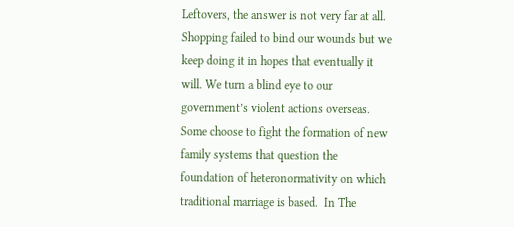Leftovers, the answer is not very far at all. Shopping failed to bind our wounds but we keep doing it in hopes that eventually it will. We turn a blind eye to our government’s violent actions overseas. Some choose to fight the formation of new family systems that question the foundation of heteronormativity on which traditional marriage is based.  In The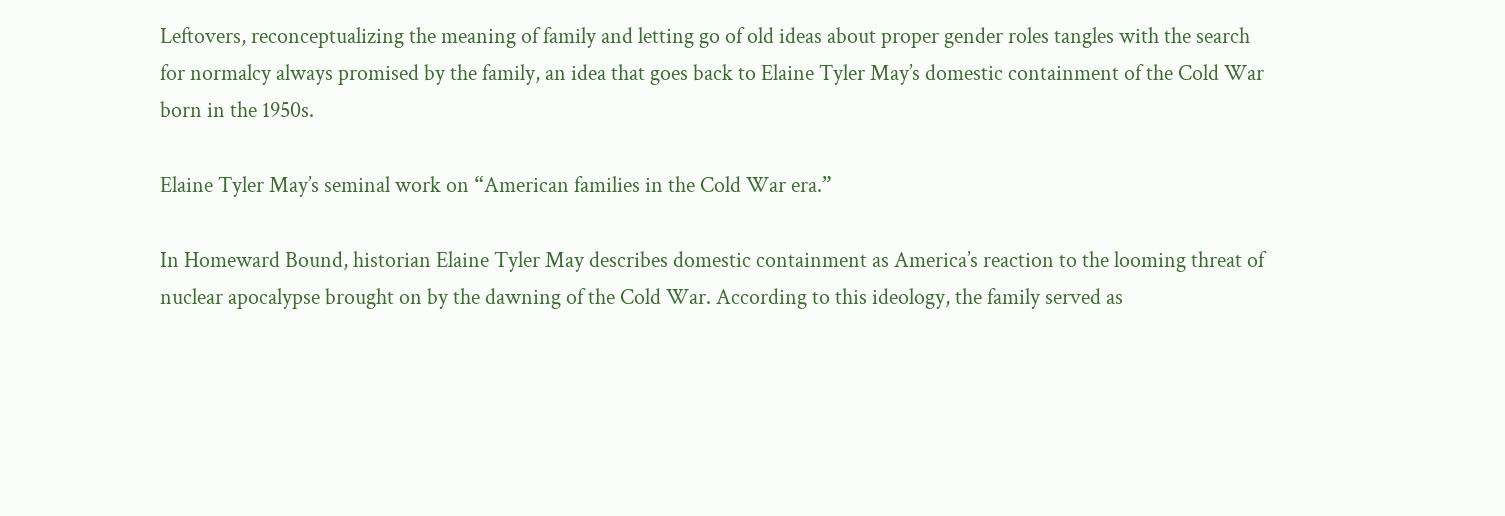Leftovers, reconceptualizing the meaning of family and letting go of old ideas about proper gender roles tangles with the search for normalcy always promised by the family, an idea that goes back to Elaine Tyler May’s domestic containment of the Cold War born in the 1950s.

Elaine Tyler May’s seminal work on “American families in the Cold War era.”

In Homeward Bound, historian Elaine Tyler May describes domestic containment as America’s reaction to the looming threat of nuclear apocalypse brought on by the dawning of the Cold War. According to this ideology, the family served as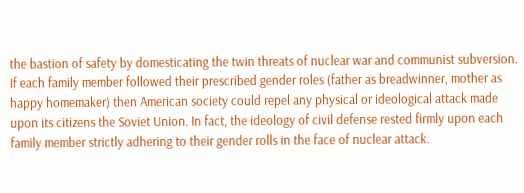the bastion of safety by domesticating the twin threats of nuclear war and communist subversion. If each family member followed their prescribed gender roles (father as breadwinner, mother as happy homemaker) then American society could repel any physical or ideological attack made upon its citizens the Soviet Union. In fact, the ideology of civil defense rested firmly upon each family member strictly adhering to their gender rolls in the face of nuclear attack.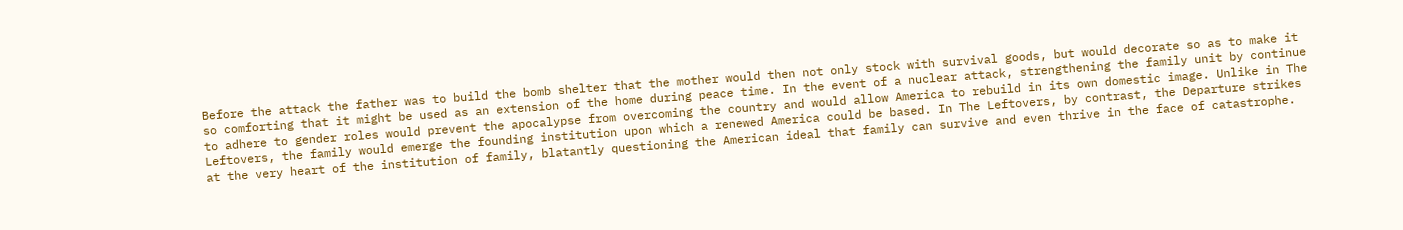Before the attack the father was to build the bomb shelter that the mother would then not only stock with survival goods, but would decorate so as to make it so comforting that it might be used as an extension of the home during peace time. In the event of a nuclear attack, strengthening the family unit by continue to adhere to gender roles would prevent the apocalypse from overcoming the country and would allow America to rebuild in its own domestic image. Unlike in The Leftovers, the family would emerge the founding institution upon which a renewed America could be based. In The Leftovers, by contrast, the Departure strikes at the very heart of the institution of family, blatantly questioning the American ideal that family can survive and even thrive in the face of catastrophe.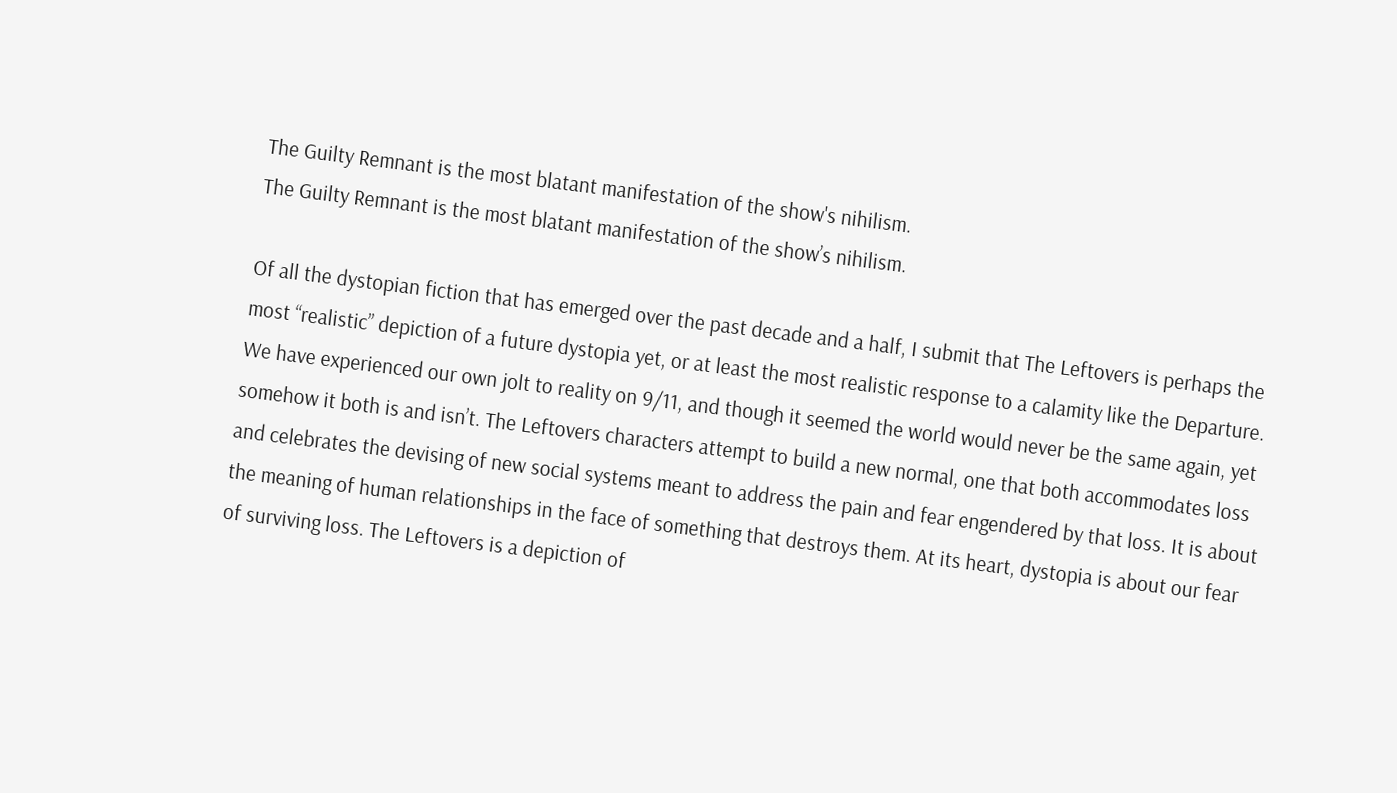The Guilty Remnant is the most blatant manifestation of the show's nihilism.
The Guilty Remnant is the most blatant manifestation of the show’s nihilism.

Of all the dystopian fiction that has emerged over the past decade and a half, I submit that The Leftovers is perhaps the most “realistic” depiction of a future dystopia yet, or at least the most realistic response to a calamity like the Departure. We have experienced our own jolt to reality on 9/11, and though it seemed the world would never be the same again, yet somehow it both is and isn’t. The Leftovers characters attempt to build a new normal, one that both accommodates loss and celebrates the devising of new social systems meant to address the pain and fear engendered by that loss. It is about the meaning of human relationships in the face of something that destroys them. At its heart, dystopia is about our fear of surviving loss. The Leftovers is a depiction of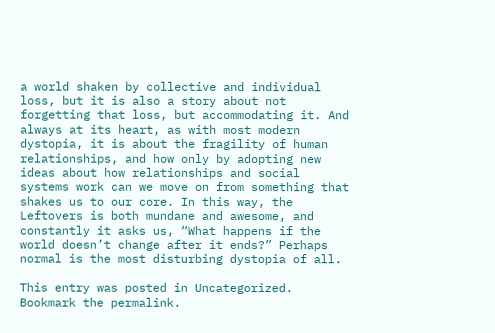a world shaken by collective and individual loss, but it is also a story about not forgetting that loss, but accommodating it. And always at its heart, as with most modern dystopia, it is about the fragility of human relationships, and how only by adopting new ideas about how relationships and social systems work can we move on from something that shakes us to our core. In this way, the Leftovers is both mundane and awesome, and constantly it asks us, “What happens if the world doesn’t change after it ends?” Perhaps normal is the most disturbing dystopia of all.

This entry was posted in Uncategorized. Bookmark the permalink.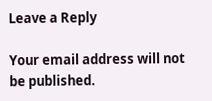Leave a Reply

Your email address will not be published.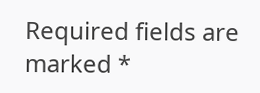Required fields are marked *